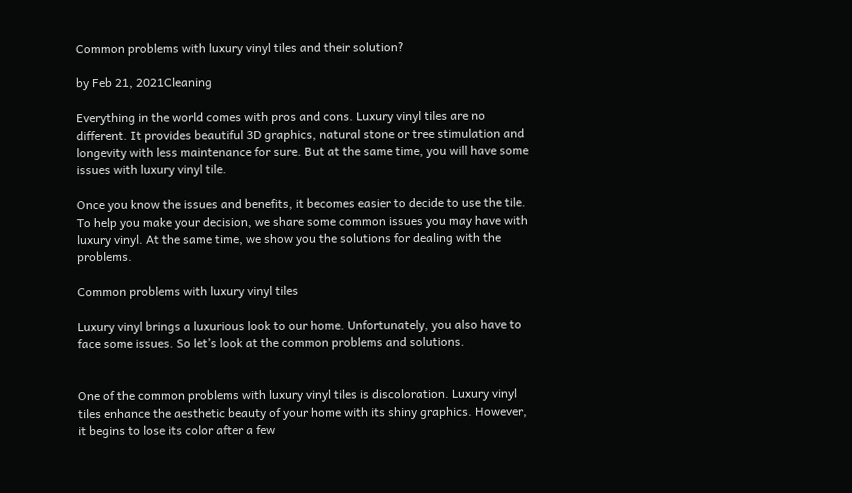Common problems with luxury vinyl tiles and their solution?

by Feb 21, 2021Cleaning

Everything in the world comes with pros and cons. Luxury vinyl tiles are no different. It provides beautiful 3D graphics, natural stone or tree stimulation and longevity with less maintenance for sure. But at the same time, you will have some issues with luxury vinyl tile.

Once you know the issues and benefits, it becomes easier to decide to use the tile. To help you make your decision, we share some common issues you may have with luxury vinyl. At the same time, we show you the solutions for dealing with the problems.

Common problems with luxury vinyl tiles

Luxury vinyl brings a luxurious look to our home. Unfortunately, you also have to face some issues. So let’s look at the common problems and solutions.


One of the common problems with luxury vinyl tiles is discoloration. Luxury vinyl tiles enhance the aesthetic beauty of your home with its shiny graphics. However, it begins to lose its color after a few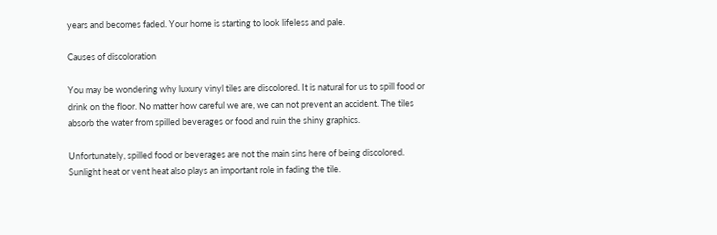years and becomes faded. Your home is starting to look lifeless and pale.

Causes of discoloration

You may be wondering why luxury vinyl tiles are discolored. It is natural for us to spill food or drink on the floor. No matter how careful we are, we can not prevent an accident. The tiles absorb the water from spilled beverages or food and ruin the shiny graphics.

Unfortunately, spilled food or beverages are not the main sins here of being discolored. Sunlight heat or vent heat also plays an important role in fading the tile.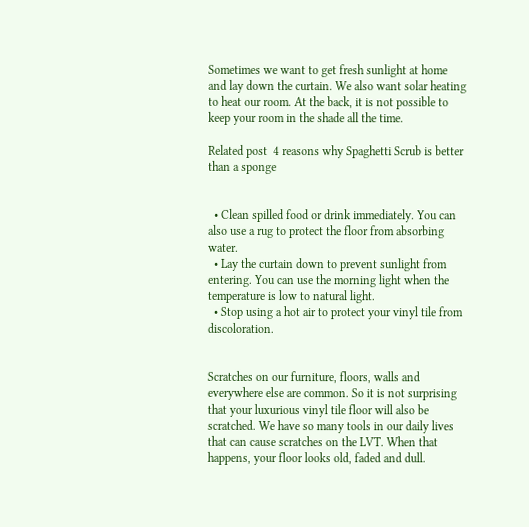Sometimes we want to get fresh sunlight at home and lay down the curtain. We also want solar heating to heat our room. At the back, it is not possible to keep your room in the shade all the time.

Related post  4 reasons why Spaghetti Scrub is better than a sponge


  • Clean spilled food or drink immediately. You can also use a rug to protect the floor from absorbing water.
  • Lay the curtain down to prevent sunlight from entering. You can use the morning light when the temperature is low to natural light.
  • Stop using a hot air to protect your vinyl tile from discoloration.


Scratches on our furniture, floors, walls and everywhere else are common. So it is not surprising that your luxurious vinyl tile floor will also be scratched. We have so many tools in our daily lives that can cause scratches on the LVT. When that happens, your floor looks old, faded and dull.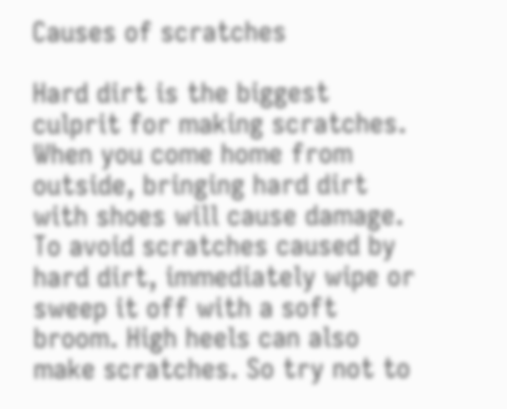Causes of scratches

Hard dirt is the biggest culprit for making scratches. When you come home from outside, bringing hard dirt with shoes will cause damage. To avoid scratches caused by hard dirt, immediately wipe or sweep it off with a soft broom. High heels can also make scratches. So try not to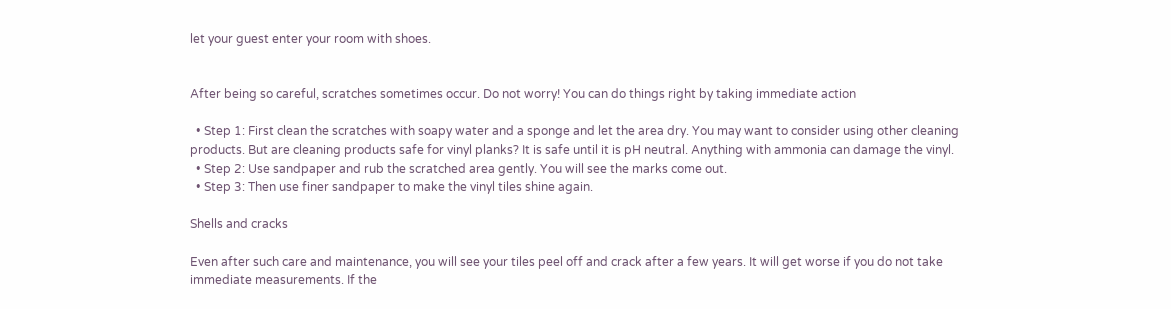let your guest enter your room with shoes.


After being so careful, scratches sometimes occur. Do not worry! You can do things right by taking immediate action

  • Step 1: First clean the scratches with soapy water and a sponge and let the area dry. You may want to consider using other cleaning products. But are cleaning products safe for vinyl planks? It is safe until it is pH neutral. Anything with ammonia can damage the vinyl.
  • Step 2: Use sandpaper and rub the scratched area gently. You will see the marks come out.
  • Step 3: Then use finer sandpaper to make the vinyl tiles shine again.

Shells and cracks

Even after such care and maintenance, you will see your tiles peel off and crack after a few years. It will get worse if you do not take immediate measurements. If the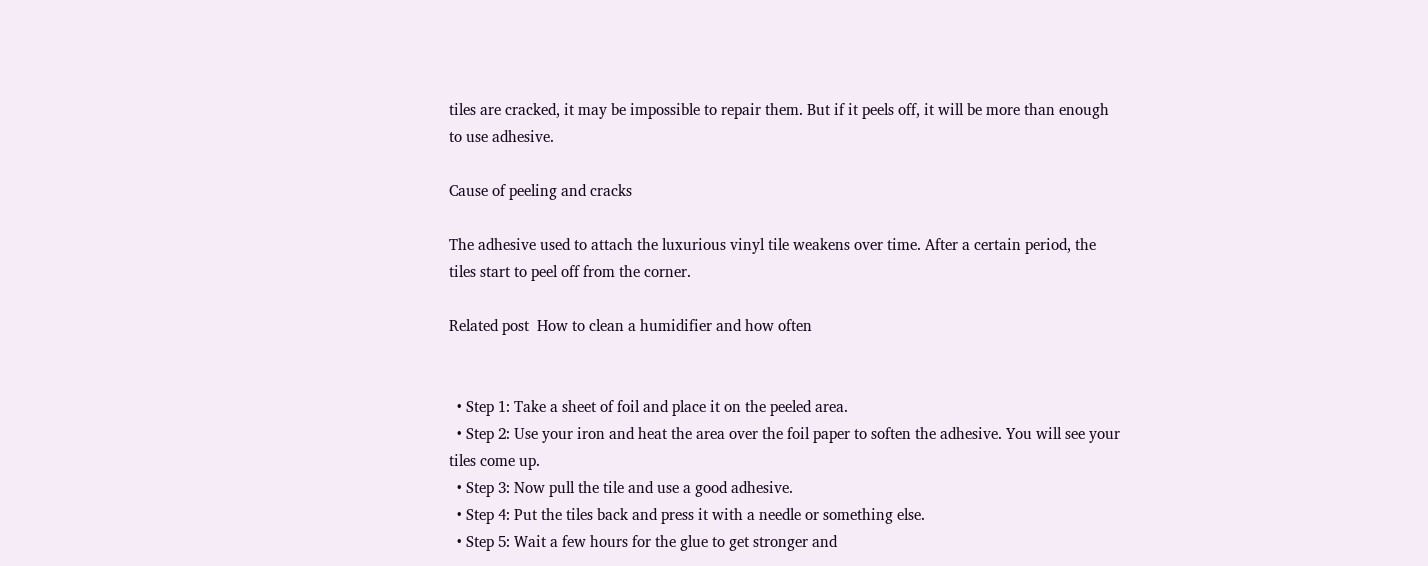tiles are cracked, it may be impossible to repair them. But if it peels off, it will be more than enough to use adhesive.

Cause of peeling and cracks

The adhesive used to attach the luxurious vinyl tile weakens over time. After a certain period, the tiles start to peel off from the corner.

Related post  How to clean a humidifier and how often


  • Step 1: Take a sheet of foil and place it on the peeled area.
  • Step 2: Use your iron and heat the area over the foil paper to soften the adhesive. You will see your tiles come up.
  • Step 3: Now pull the tile and use a good adhesive.
  • Step 4: Put the tiles back and press it with a needle or something else.
  • Step 5: Wait a few hours for the glue to get stronger and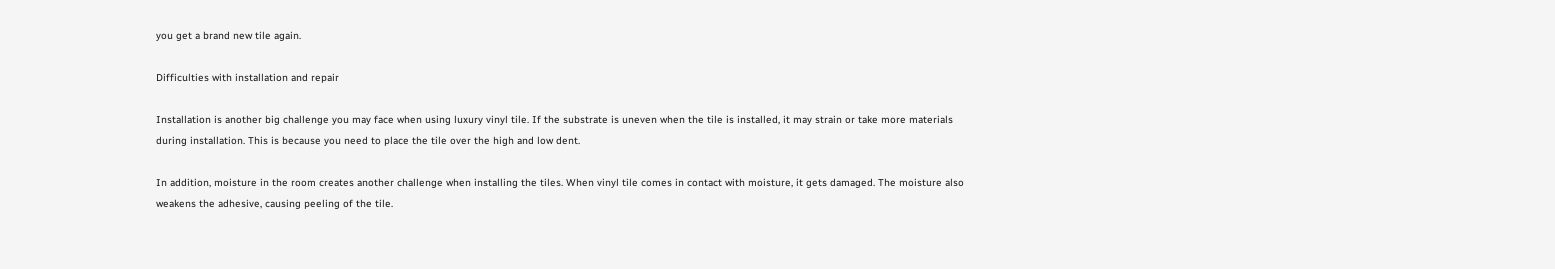you get a brand new tile again.

Difficulties with installation and repair

Installation is another big challenge you may face when using luxury vinyl tile. If the substrate is uneven when the tile is installed, it may strain or take more materials during installation. This is because you need to place the tile over the high and low dent.

In addition, moisture in the room creates another challenge when installing the tiles. When vinyl tile comes in contact with moisture, it gets damaged. The moisture also weakens the adhesive, causing peeling of the tile.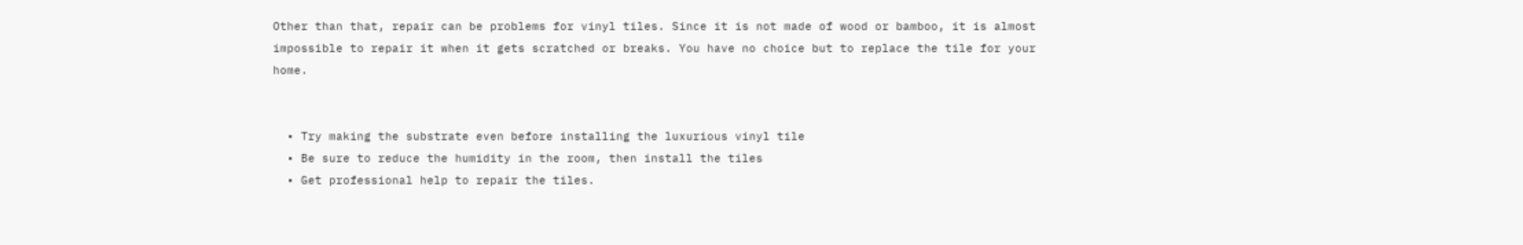Other than that, repair can be problems for vinyl tiles. Since it is not made of wood or bamboo, it is almost impossible to repair it when it gets scratched or breaks. You have no choice but to replace the tile for your home.


  • Try making the substrate even before installing the luxurious vinyl tile
  • Be sure to reduce the humidity in the room, then install the tiles
  • Get professional help to repair the tiles.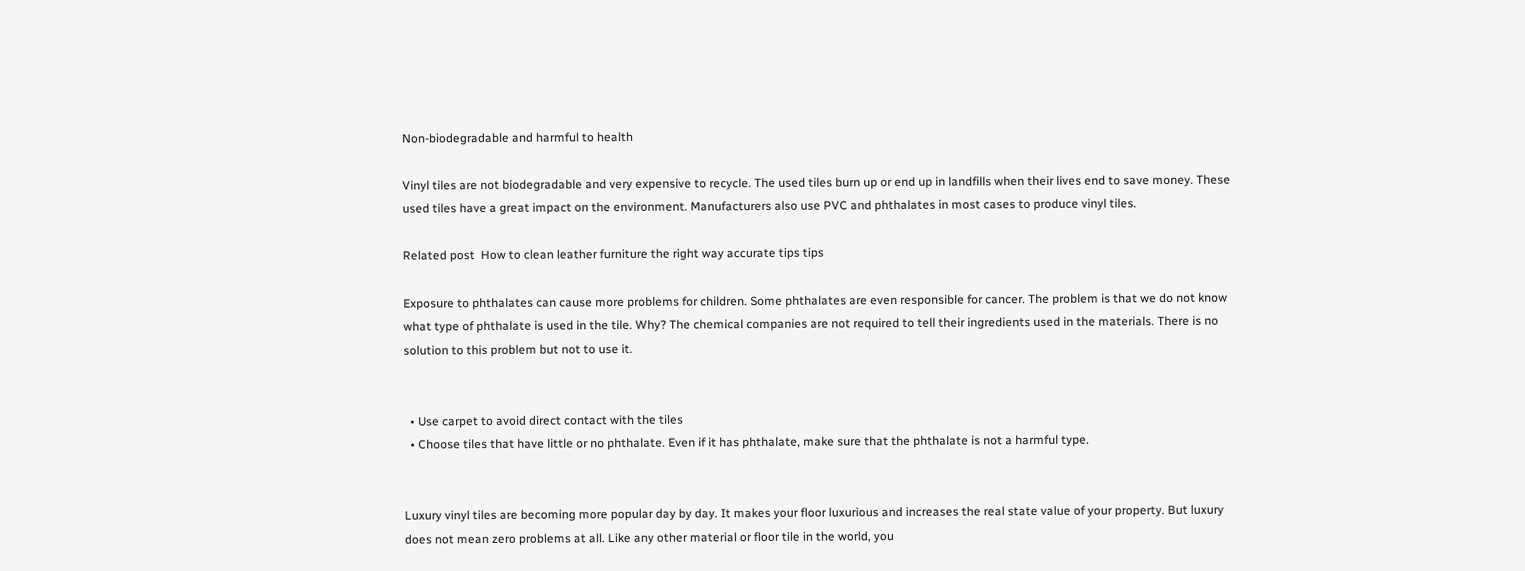Non-biodegradable and harmful to health

Vinyl tiles are not biodegradable and very expensive to recycle. The used tiles burn up or end up in landfills when their lives end to save money. These used tiles have a great impact on the environment. Manufacturers also use PVC and phthalates in most cases to produce vinyl tiles.

Related post  How to clean leather furniture the right way accurate tips tips

Exposure to phthalates can cause more problems for children. Some phthalates are even responsible for cancer. The problem is that we do not know what type of phthalate is used in the tile. Why? The chemical companies are not required to tell their ingredients used in the materials. There is no solution to this problem but not to use it.


  • Use carpet to avoid direct contact with the tiles
  • Choose tiles that have little or no phthalate. Even if it has phthalate, make sure that the phthalate is not a harmful type.


Luxury vinyl tiles are becoming more popular day by day. It makes your floor luxurious and increases the real state value of your property. But luxury does not mean zero problems at all. Like any other material or floor tile in the world, you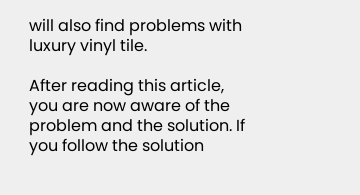will also find problems with luxury vinyl tile.

After reading this article, you are now aware of the problem and the solution. If you follow the solution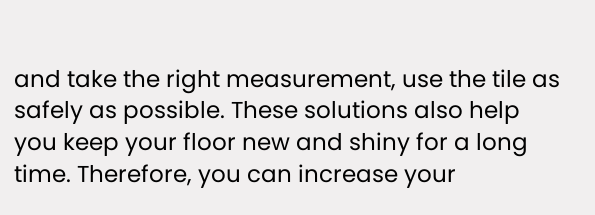and take the right measurement, use the tile as safely as possible. These solutions also help you keep your floor new and shiny for a long time. Therefore, you can increase your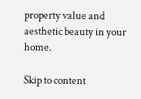property value and aesthetic beauty in your home.

Skip to content